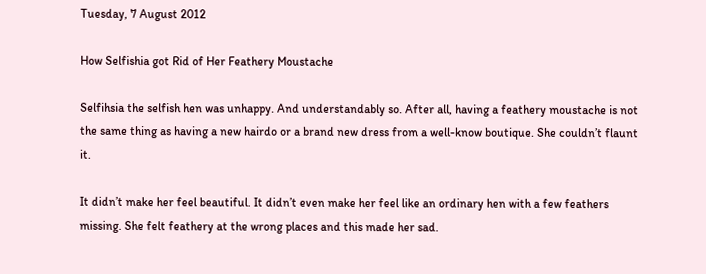Tuesday, 7 August 2012

How Selfishia got Rid of Her Feathery Moustache

Selfihsia the selfish hen was unhappy. And understandably so. After all, having a feathery moustache is not the same thing as having a new hairdo or a brand new dress from a well-know boutique. She couldn’t flaunt it.

It didn’t make her feel beautiful. It didn’t even make her feel like an ordinary hen with a few feathers missing. She felt feathery at the wrong places and this made her sad.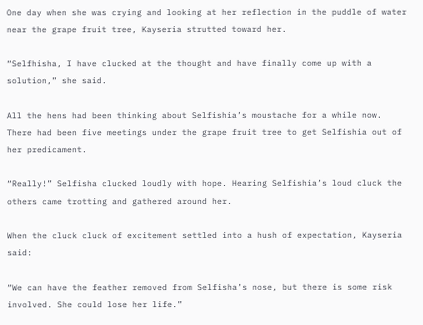One day when she was crying and looking at her reflection in the puddle of water near the grape fruit tree, Kayseria strutted toward her.

“Selfhisha, I have clucked at the thought and have finally come up with a solution,” she said.

All the hens had been thinking about Selfishia’s moustache for a while now. There had been five meetings under the grape fruit tree to get Selfishia out of her predicament.

“Really!” Selfisha clucked loudly with hope. Hearing Selfishia’s loud cluck the others came trotting and gathered around her.

When the cluck cluck of excitement settled into a hush of expectation, Kayseria said:

“We can have the feather removed from Selfisha’s nose, but there is some risk involved. She could lose her life.”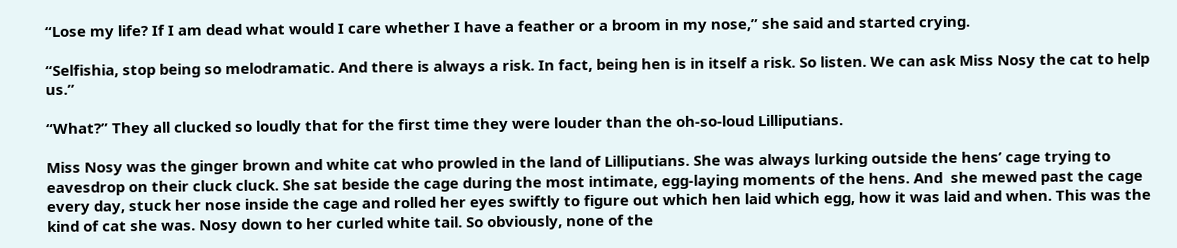“Lose my life? If I am dead what would I care whether I have a feather or a broom in my nose,” she said and started crying.

“Selfishia, stop being so melodramatic. And there is always a risk. In fact, being hen is in itself a risk. So listen. We can ask Miss Nosy the cat to help us.”

“What?” They all clucked so loudly that for the first time they were louder than the oh-so-loud Lilliputians.

Miss Nosy was the ginger brown and white cat who prowled in the land of Lilliputians. She was always lurking outside the hens’ cage trying to eavesdrop on their cluck cluck. She sat beside the cage during the most intimate, egg-laying moments of the hens. And  she mewed past the cage every day, stuck her nose inside the cage and rolled her eyes swiftly to figure out which hen laid which egg, how it was laid and when. This was the kind of cat she was. Nosy down to her curled white tail. So obviously, none of the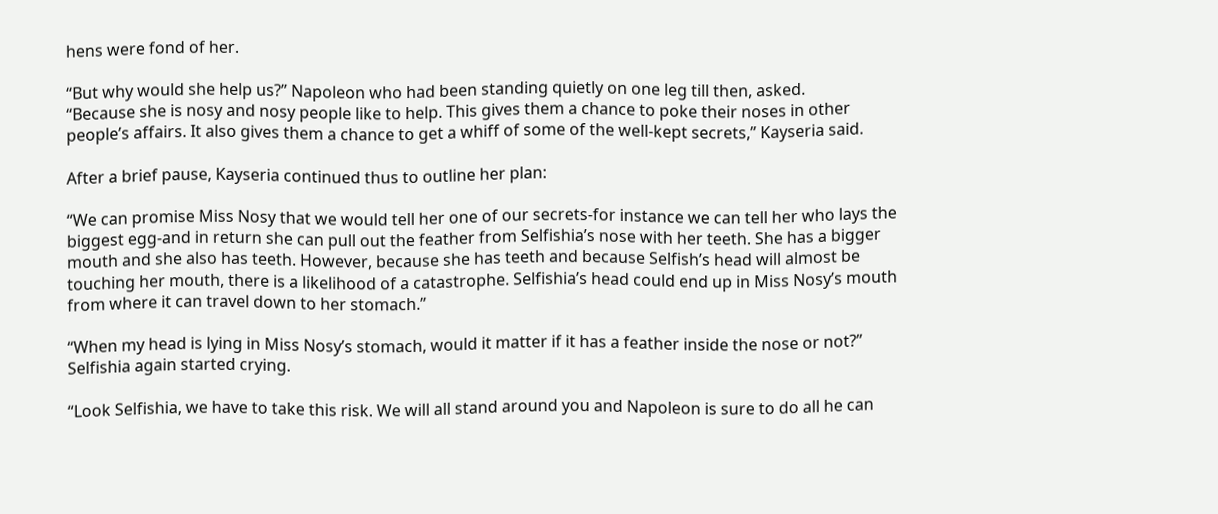hens were fond of her.

“But why would she help us?” Napoleon who had been standing quietly on one leg till then, asked.
“Because she is nosy and nosy people like to help. This gives them a chance to poke their noses in other people’s affairs. It also gives them a chance to get a whiff of some of the well-kept secrets,” Kayseria said.

After a brief pause, Kayseria continued thus to outline her plan:

“We can promise Miss Nosy that we would tell her one of our secrets-for instance we can tell her who lays the biggest egg-and in return she can pull out the feather from Selfishia’s nose with her teeth. She has a bigger mouth and she also has teeth. However, because she has teeth and because Selfish’s head will almost be touching her mouth, there is a likelihood of a catastrophe. Selfishia’s head could end up in Miss Nosy’s mouth from where it can travel down to her stomach.”

“When my head is lying in Miss Nosy’s stomach, would it matter if it has a feather inside the nose or not?” Selfishia again started crying.

“Look Selfishia, we have to take this risk. We will all stand around you and Napoleon is sure to do all he can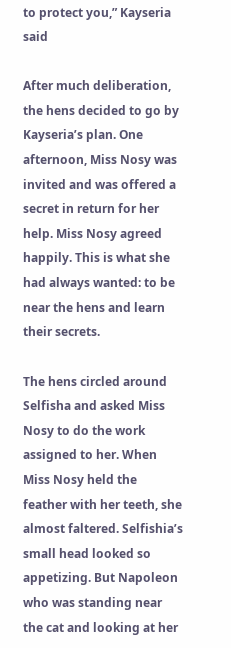to protect you,” Kayseria said

After much deliberation, the hens decided to go by Kayseria’s plan. One afternoon, Miss Nosy was invited and was offered a secret in return for her help. Miss Nosy agreed happily. This is what she had always wanted: to be near the hens and learn their secrets.

The hens circled around Selfisha and asked Miss Nosy to do the work assigned to her. When Miss Nosy held the feather with her teeth, she almost faltered. Selfishia’s small head looked so appetizing. But Napoleon who was standing near the cat and looking at her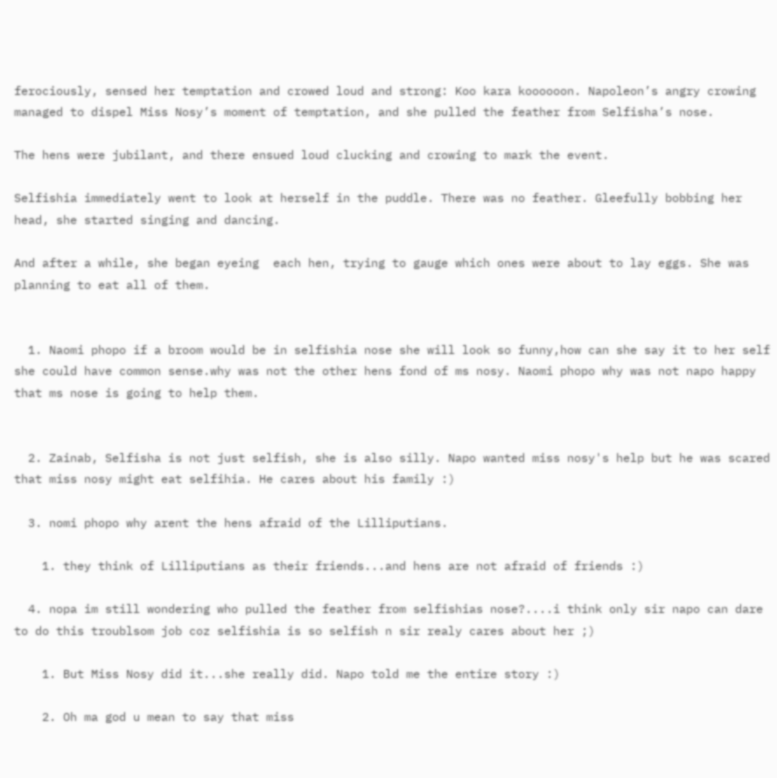ferociously, sensed her temptation and crowed loud and strong: Koo kara koooooon. Napoleon’s angry crowing managed to dispel Miss Nosy’s moment of temptation, and she pulled the feather from Selfisha’s nose.

The hens were jubilant, and there ensued loud clucking and crowing to mark the event.

Selfishia immediately went to look at herself in the puddle. There was no feather. Gleefully bobbing her head, she started singing and dancing.

And after a while, she began eyeing  each hen, trying to gauge which ones were about to lay eggs. She was planning to eat all of them.


  1. Naomi phopo if a broom would be in selfishia nose she will look so funny,how can she say it to her self she could have common sense.why was not the other hens fond of ms nosy. Naomi phopo why was not napo happy that ms nose is going to help them.


  2. Zainab, Selfisha is not just selfish, she is also silly. Napo wanted miss nosy's help but he was scared that miss nosy might eat selfihia. He cares about his family :)

  3. nomi phopo why arent the hens afraid of the Lilliputians.

    1. they think of Lilliputians as their friends...and hens are not afraid of friends :)

  4. nopa im still wondering who pulled the feather from selfishias nose?....i think only sir napo can dare to do this troublsom job coz selfishia is so selfish n sir realy cares about her ;)

    1. But Miss Nosy did it...she really did. Napo told me the entire story :)

    2. Oh ma god u mean to say that miss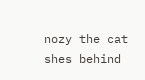nozy the cat shes behind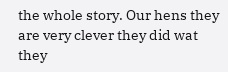the whole story. Our hens they are very clever they did wat they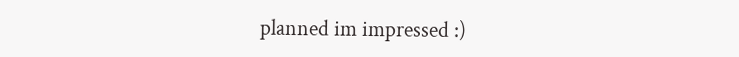planned im impressed :)